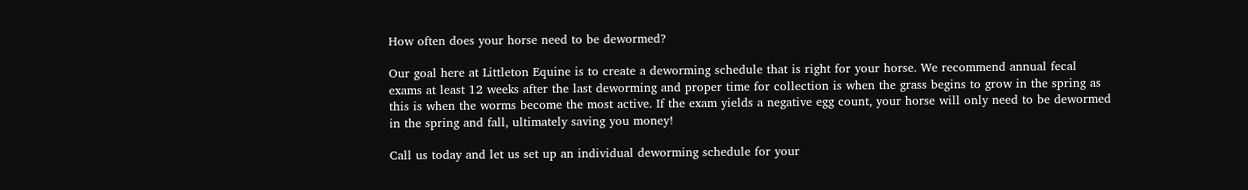How often does your horse need to be dewormed?

Our goal here at Littleton Equine is to create a deworming schedule that is right for your horse. We recommend annual fecal exams at least 12 weeks after the last deworming and proper time for collection is when the grass begins to grow in the spring as this is when the worms become the most active. If the exam yields a negative egg count, your horse will only need to be dewormed in the spring and fall, ultimately saving you money!

Call us today and let us set up an individual deworming schedule for your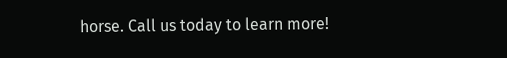horse. Call us today to learn more!